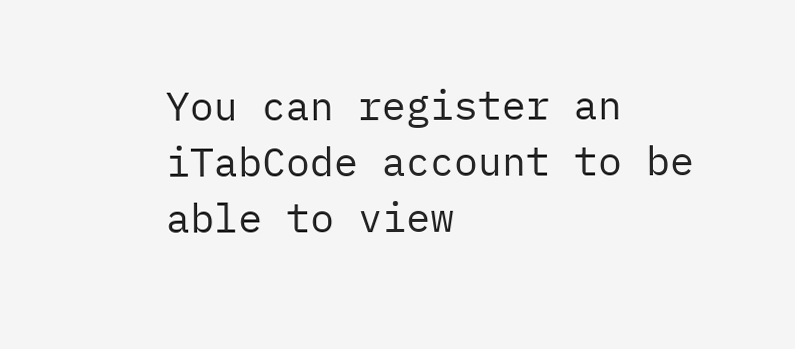You can register an iTabCode account to be able to view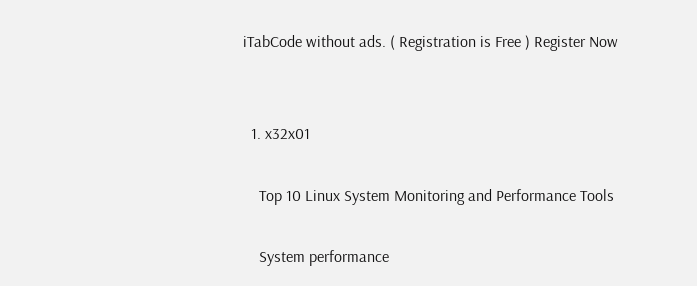iTabCode without ads. ( Registration is Free ) Register Now


  1. x32x01

    Top 10 Linux System Monitoring and Performance Tools

    System performance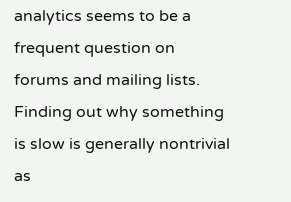analytics seems to be a frequent question on forums and mailing lists. Finding out why something is slow is generally nontrivial as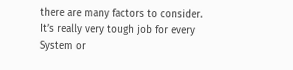there are many factors to consider. It’s really very tough job for every System or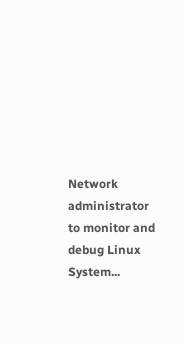Network administrator to monitor and debug Linux System...